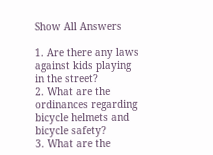Show All Answers

1. Are there any laws against kids playing in the street?
2. What are the ordinances regarding bicycle helmets and bicycle safety?
3. What are the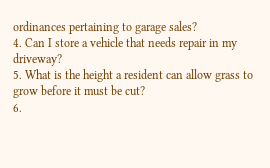ordinances pertaining to garage sales?
4. Can I store a vehicle that needs repair in my driveway?
5. What is the height a resident can allow grass to grow before it must be cut?
6.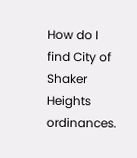How do I find City of Shaker Heights ordinances.